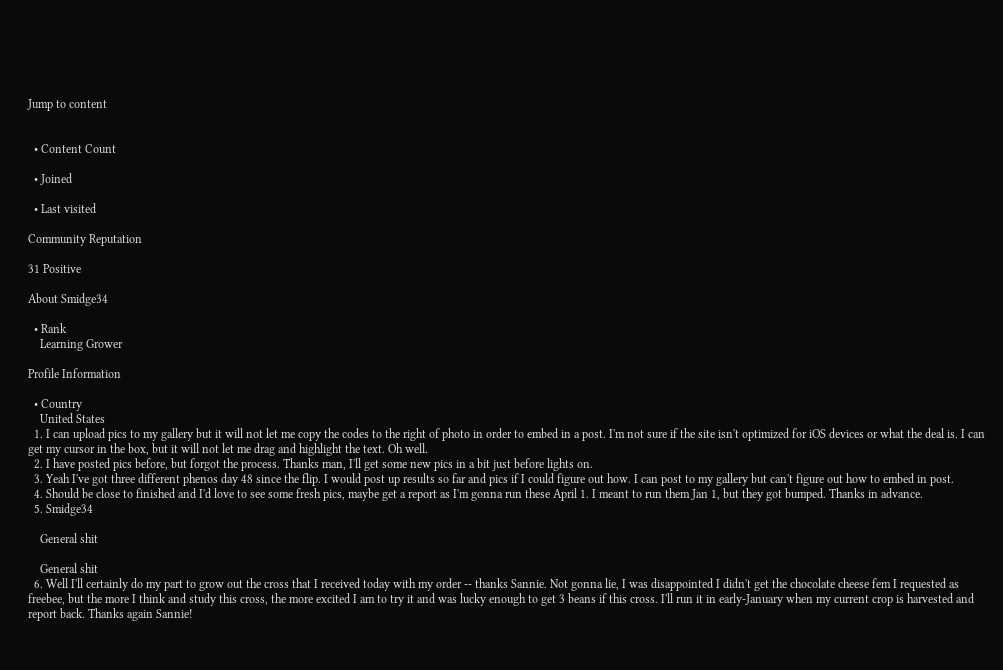Jump to content


  • Content Count

  • Joined

  • Last visited

Community Reputation

31 Positive

About Smidge34

  • Rank
    Learning Grower

Profile Information

  • Country
    United States
  1. I can upload pics to my gallery but it will not let me copy the codes to the right of photo in order to embed in a post. I'm not sure if the site isn't optimized for iOS devices or what the deal is. I can get my cursor in the box, but it will not let me drag and highlight the text. Oh well.
  2. I have posted pics before, but forgot the process. Thanks man, I'll get some new pics in a bit just before lights on.
  3. Yeah I've got three different phenos day 48 since the flip. I would post up results so far and pics if I could figure out how. I can post to my gallery but can't figure out how to embed in post.
  4. Should be close to finished and I'd love to see some fresh pics, maybe get a report as I'm gonna run these April 1. I meant to run them Jan 1, but they got bumped. Thanks in advance.
  5. Smidge34

    General shit

    General shit
  6. Well I'll certainly do my part to grow out the cross that I received today with my order -- thanks Sannie. Not gonna lie, I was disappointed I didn't get the chocolate cheese fem I requested as freebee, but the more I think and study this cross, the more excited I am to try it and was lucky enough to get 3 beans if this cross. I'll run it in early-January when my current crop is harvested and report back. Thanks again Sannie!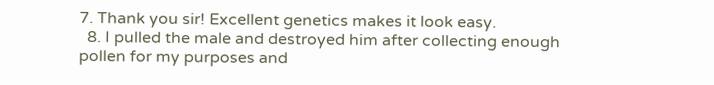7. Thank you sir! Excellent genetics makes it look easy.
  8. I pulled the male and destroyed him after collecting enough pollen for my purposes and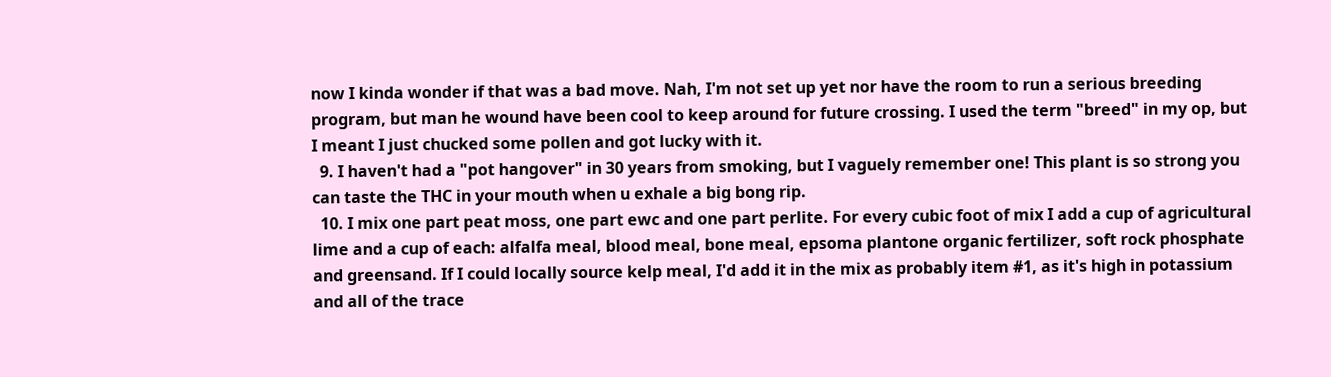now I kinda wonder if that was a bad move. Nah, I'm not set up yet nor have the room to run a serious breeding program, but man he wound have been cool to keep around for future crossing. I used the term "breed" in my op, but I meant I just chucked some pollen and got lucky with it.
  9. I haven't had a "pot hangover" in 30 years from smoking, but I vaguely remember one! This plant is so strong you can taste the THC in your mouth when u exhale a big bong rip.
  10. I mix one part peat moss, one part ewc and one part perlite. For every cubic foot of mix I add a cup of agricultural lime and a cup of each: alfalfa meal, blood meal, bone meal, epsoma plantone organic fertilizer, soft rock phosphate and greensand. If I could locally source kelp meal, I'd add it in the mix as probably item #1, as it's high in potassium and all of the trace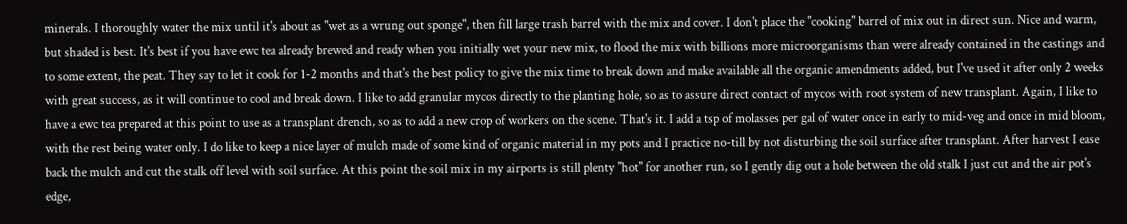minerals. I thoroughly water the mix until it's about as "wet as a wrung out sponge", then fill large trash barrel with the mix and cover. I don't place the "cooking" barrel of mix out in direct sun. Nice and warm, but shaded is best. It's best if you have ewc tea already brewed and ready when you initially wet your new mix, to flood the mix with billions more microorganisms than were already contained in the castings and to some extent, the peat. They say to let it cook for 1-2 months and that's the best policy to give the mix time to break down and make available all the organic amendments added, but I've used it after only 2 weeks with great success, as it will continue to cool and break down. I like to add granular mycos directly to the planting hole, so as to assure direct contact of mycos with root system of new transplant. Again, I like to have a ewc tea prepared at this point to use as a transplant drench, so as to add a new crop of workers on the scene. That's it. I add a tsp of molasses per gal of water once in early to mid-veg and once in mid bloom, with the rest being water only. I do like to keep a nice layer of mulch made of some kind of organic material in my pots and I practice no-till by not disturbing the soil surface after transplant. After harvest I ease back the mulch and cut the stalk off level with soil surface. At this point the soil mix in my airports is still plenty "hot" for another run, so I gently dig out a hole between the old stalk I just cut and the air pot's edge,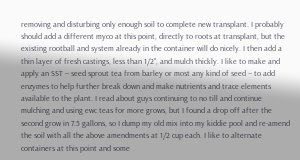removing and disturbing only enough soil to complete new transplant. I probably should add a different myco at this point, directly to roots at transplant, but the existing rootball and system already in the container will do nicely. I then add a thin layer of fresh castings, less than 1/2", and mulch thickly. I like to make and apply an SST -- seed sprout tea from barley or most any kind of seed -- to add enzymes to help further break down and make nutrients and trace elements available to the plant. I read about guys continuing to no till and continue mulching and using ewc teas for more grows, but I found a drop off after the second grow in 7.5 gallons, so I dump my old mix into my kiddie pool and re-amend the soil with all the above amendments at 1/2 cup each. I like to alternate containers at this point and some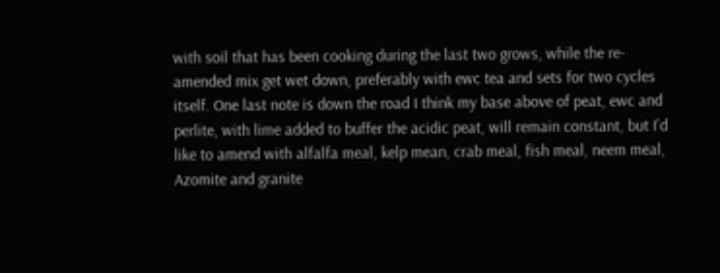with soil that has been cooking during the last two grows, while the re-amended mix get wet down, preferably with ewc tea and sets for two cycles itself. One last note is down the road I think my base above of peat, ewc and perlite, with lime added to buffer the acidic peat, will remain constant, but I'd like to amend with alfalfa meal, kelp mean, crab meal, fish meal, neem meal, Azomite and granite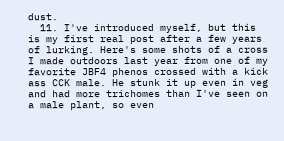dust.
  11. I've introduced myself, but this is my first real post after a few years of lurking. Here's some shots of a cross I made outdoors last year from one of my favorite JBF4 phenos crossed with a kick ass CCK male. He stunk it up even in veg and had more trichomes than I've seen on a male plant, so even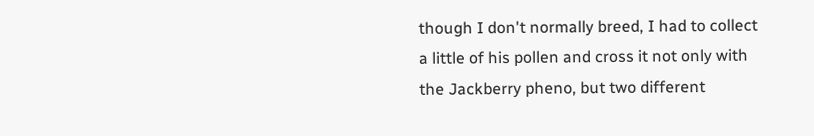though I don't normally breed, I had to collect a little of his pollen and cross it not only with the Jackberry pheno, but two different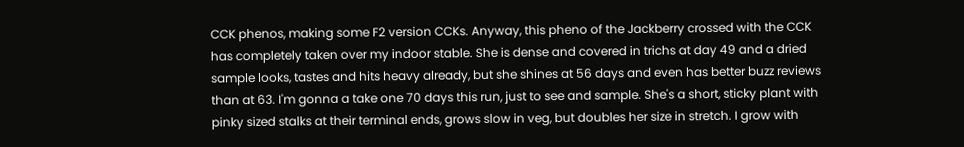CCK phenos, making some F2 version CCKs. Anyway, this pheno of the Jackberry crossed with the CCK has completely taken over my indoor stable. She is dense and covered in trichs at day 49 and a dried sample looks, tastes and hits heavy already, but she shines at 56 days and even has better buzz reviews than at 63. I'm gonna a take one 70 days this run, just to see and sample. She's a short, sticky plant with pinky sized stalks at their terminal ends, grows slow in veg, but doubles her size in stretch. I grow with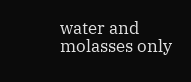water and molasses only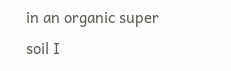in an organic super soil I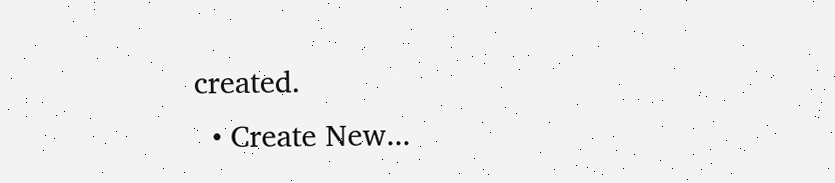created.
  • Create New...